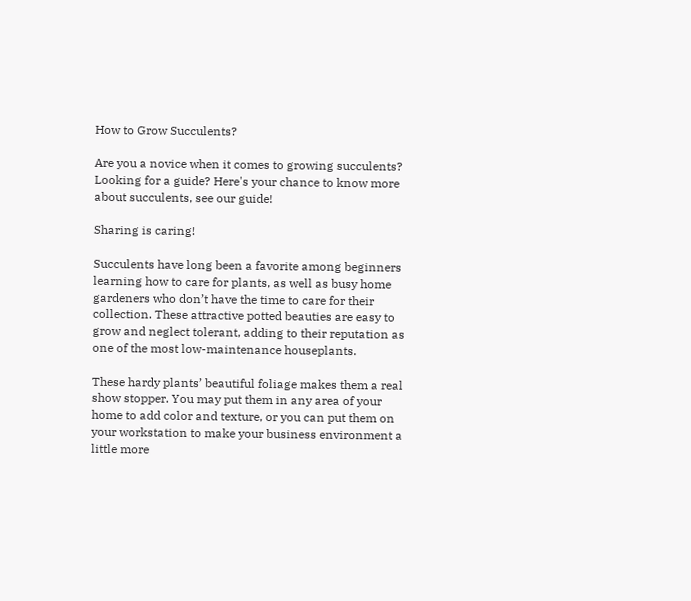How to Grow Succulents?

Are you a novice when it comes to growing succulents? Looking for a guide? Here's your chance to know more about succulents, see our guide!

Sharing is caring!

Succulents have long been a favorite among beginners learning how to care for plants, as well as busy home gardeners who don’t have the time to care for their collection. These attractive potted beauties are easy to grow and neglect tolerant, adding to their reputation as one of the most low-maintenance houseplants.

These hardy plants’ beautiful foliage makes them a real show stopper. You may put them in any area of your home to add color and texture, or you can put them on your workstation to make your business environment a little more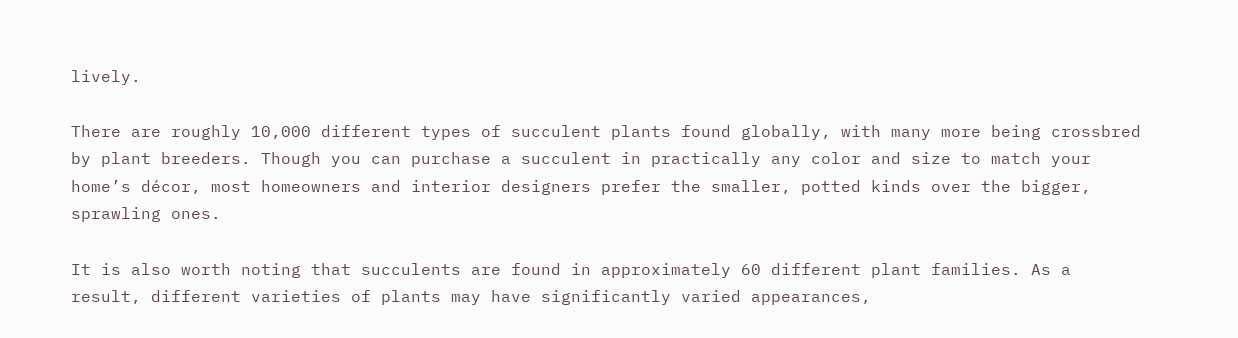lively.

There are roughly 10,000 different types of succulent plants found globally, with many more being crossbred by plant breeders. Though you can purchase a succulent in practically any color and size to match your home’s décor, most homeowners and interior designers prefer the smaller, potted kinds over the bigger, sprawling ones.

It is also worth noting that succulents are found in approximately 60 different plant families. As a result, different varieties of plants may have significantly varied appearances,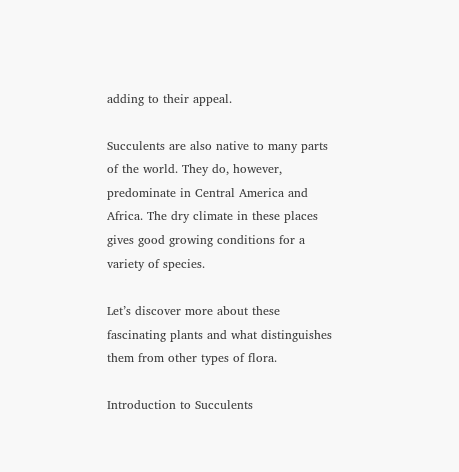adding to their appeal.

Succulents are also native to many parts of the world. They do, however, predominate in Central America and Africa. The dry climate in these places gives good growing conditions for a variety of species.

Let’s discover more about these fascinating plants and what distinguishes them from other types of flora.

Introduction to Succulents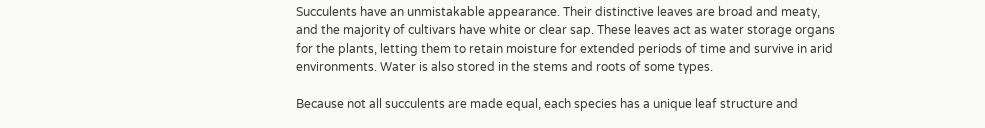Succulents have an unmistakable appearance. Their distinctive leaves are broad and meaty, and the majority of cultivars have white or clear sap. These leaves act as water storage organs for the plants, letting them to retain moisture for extended periods of time and survive in arid environments. Water is also stored in the stems and roots of some types.

Because not all succulents are made equal, each species has a unique leaf structure and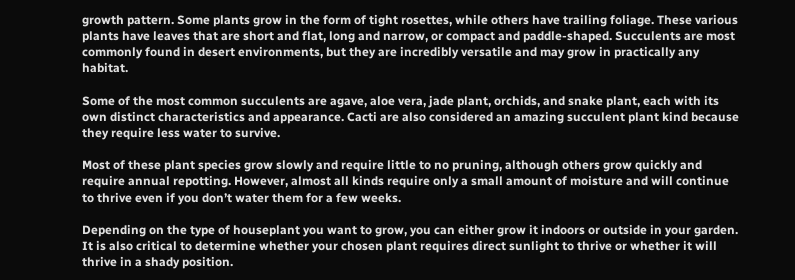growth pattern. Some plants grow in the form of tight rosettes, while others have trailing foliage. These various plants have leaves that are short and flat, long and narrow, or compact and paddle-shaped. Succulents are most commonly found in desert environments, but they are incredibly versatile and may grow in practically any habitat.

Some of the most common succulents are agave, aloe vera, jade plant, orchids, and snake plant, each with its own distinct characteristics and appearance. Cacti are also considered an amazing succulent plant kind because they require less water to survive.

Most of these plant species grow slowly and require little to no pruning, although others grow quickly and require annual repotting. However, almost all kinds require only a small amount of moisture and will continue to thrive even if you don’t water them for a few weeks.

Depending on the type of houseplant you want to grow, you can either grow it indoors or outside in your garden. It is also critical to determine whether your chosen plant requires direct sunlight to thrive or whether it will thrive in a shady position.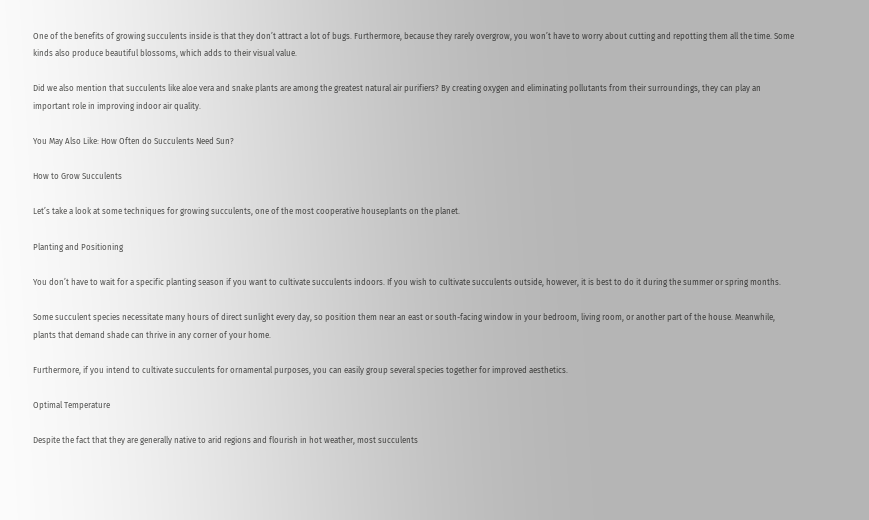One of the benefits of growing succulents inside is that they don’t attract a lot of bugs. Furthermore, because they rarely overgrow, you won’t have to worry about cutting and repotting them all the time. Some kinds also produce beautiful blossoms, which adds to their visual value.

Did we also mention that succulents like aloe vera and snake plants are among the greatest natural air purifiers? By creating oxygen and eliminating pollutants from their surroundings, they can play an important role in improving indoor air quality.

You May Also Like: How Often do Succulents Need Sun?

How to Grow Succulents

Let’s take a look at some techniques for growing succulents, one of the most cooperative houseplants on the planet.

Planting and Positioning

You don’t have to wait for a specific planting season if you want to cultivate succulents indoors. If you wish to cultivate succulents outside, however, it is best to do it during the summer or spring months.

Some succulent species necessitate many hours of direct sunlight every day, so position them near an east or south-facing window in your bedroom, living room, or another part of the house. Meanwhile, plants that demand shade can thrive in any corner of your home.

Furthermore, if you intend to cultivate succulents for ornamental purposes, you can easily group several species together for improved aesthetics.

Optimal Temperature

Despite the fact that they are generally native to arid regions and flourish in hot weather, most succulents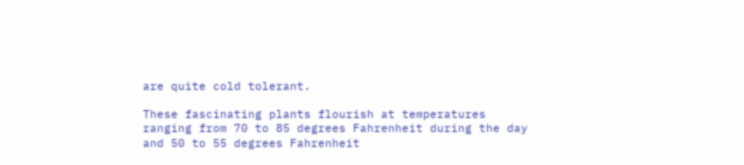are quite cold tolerant.

These fascinating plants flourish at temperatures ranging from 70 to 85 degrees Fahrenheit during the day and 50 to 55 degrees Fahrenheit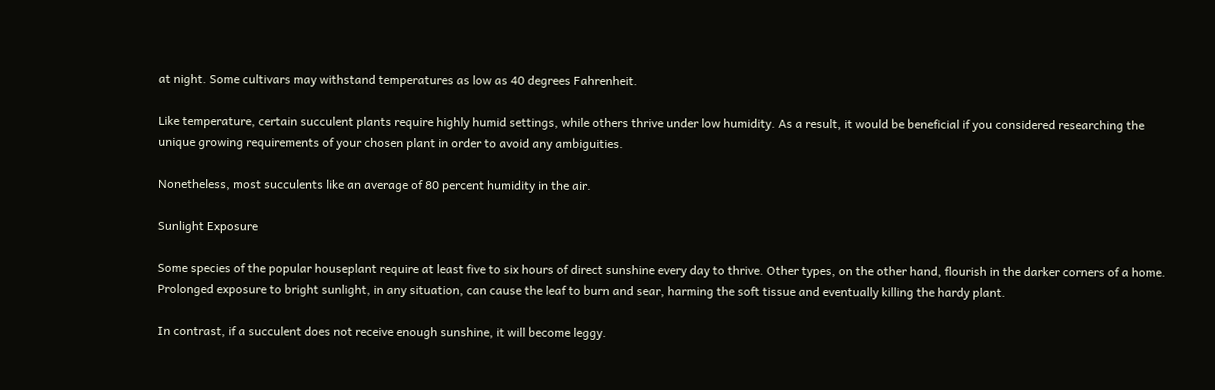at night. Some cultivars may withstand temperatures as low as 40 degrees Fahrenheit.

Like temperature, certain succulent plants require highly humid settings, while others thrive under low humidity. As a result, it would be beneficial if you considered researching the unique growing requirements of your chosen plant in order to avoid any ambiguities.

Nonetheless, most succulents like an average of 80 percent humidity in the air.

Sunlight Exposure

Some species of the popular houseplant require at least five to six hours of direct sunshine every day to thrive. Other types, on the other hand, flourish in the darker corners of a home. Prolonged exposure to bright sunlight, in any situation, can cause the leaf to burn and sear, harming the soft tissue and eventually killing the hardy plant.

In contrast, if a succulent does not receive enough sunshine, it will become leggy.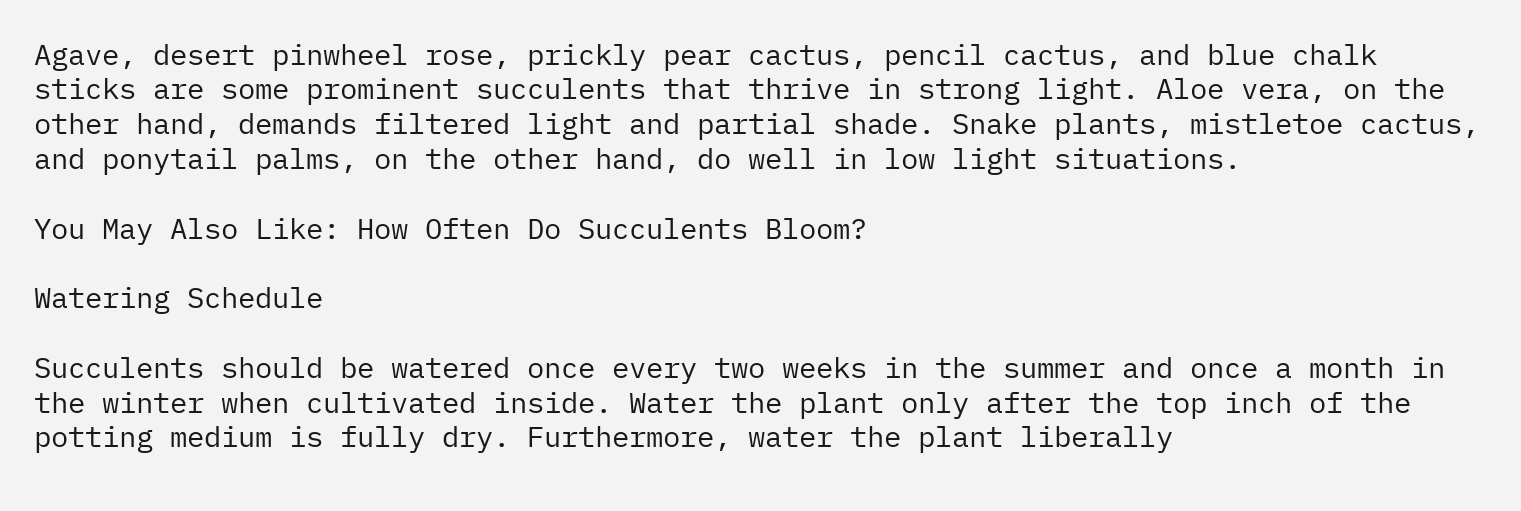Agave, desert pinwheel rose, prickly pear cactus, pencil cactus, and blue chalk sticks are some prominent succulents that thrive in strong light. Aloe vera, on the other hand, demands filtered light and partial shade. Snake plants, mistletoe cactus, and ponytail palms, on the other hand, do well in low light situations.

You May Also Like: How Often Do Succulents Bloom?

Watering Schedule

Succulents should be watered once every two weeks in the summer and once a month in the winter when cultivated inside. Water the plant only after the top inch of the potting medium is fully dry. Furthermore, water the plant liberally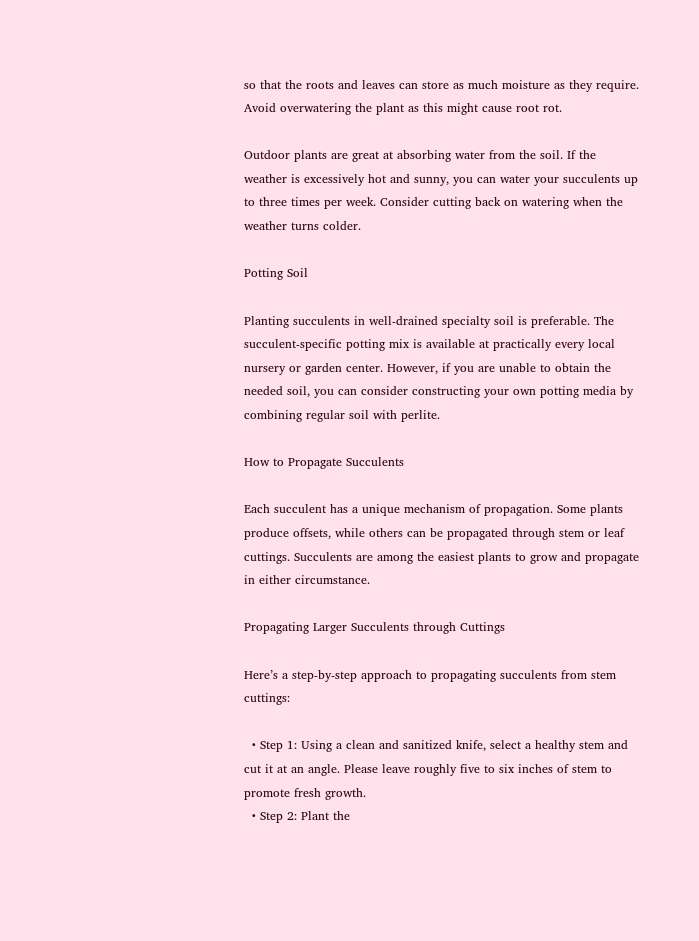so that the roots and leaves can store as much moisture as they require. Avoid overwatering the plant as this might cause root rot.

Outdoor plants are great at absorbing water from the soil. If the weather is excessively hot and sunny, you can water your succulents up to three times per week. Consider cutting back on watering when the weather turns colder.

Potting Soil

Planting succulents in well-drained specialty soil is preferable. The succulent-specific potting mix is available at practically every local nursery or garden center. However, if you are unable to obtain the needed soil, you can consider constructing your own potting media by combining regular soil with perlite.

How to Propagate Succulents

Each succulent has a unique mechanism of propagation. Some plants produce offsets, while others can be propagated through stem or leaf cuttings. Succulents are among the easiest plants to grow and propagate in either circumstance.

Propagating Larger Succulents through Cuttings

Here’s a step-by-step approach to propagating succulents from stem cuttings:

  • Step 1: Using a clean and sanitized knife, select a healthy stem and cut it at an angle. Please leave roughly five to six inches of stem to promote fresh growth.
  • Step 2: Plant the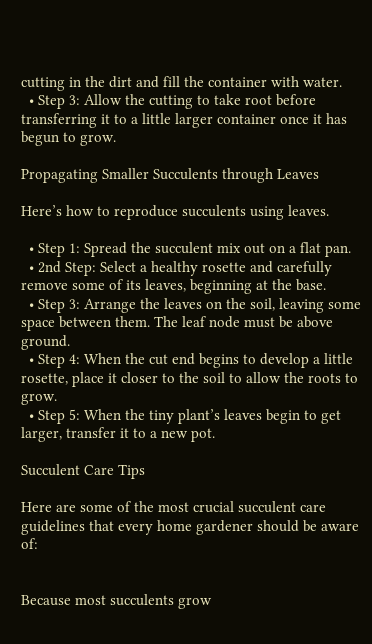cutting in the dirt and fill the container with water.
  • Step 3: Allow the cutting to take root before transferring it to a little larger container once it has begun to grow.

Propagating Smaller Succulents through Leaves

Here’s how to reproduce succulents using leaves.

  • Step 1: Spread the succulent mix out on a flat pan.
  • 2nd Step: Select a healthy rosette and carefully remove some of its leaves, beginning at the base.
  • Step 3: Arrange the leaves on the soil, leaving some space between them. The leaf node must be above ground.
  • Step 4: When the cut end begins to develop a little rosette, place it closer to the soil to allow the roots to grow.
  • Step 5: When the tiny plant’s leaves begin to get larger, transfer it to a new pot.

Succulent Care Tips

Here are some of the most crucial succulent care guidelines that every home gardener should be aware of:


Because most succulents grow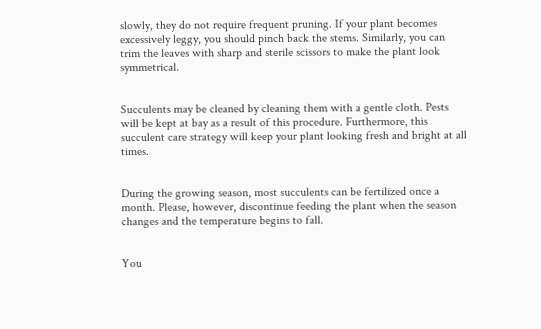slowly, they do not require frequent pruning. If your plant becomes excessively leggy, you should pinch back the stems. Similarly, you can trim the leaves with sharp and sterile scissors to make the plant look symmetrical.


Succulents may be cleaned by cleaning them with a gentle cloth. Pests will be kept at bay as a result of this procedure. Furthermore, this succulent care strategy will keep your plant looking fresh and bright at all times.


During the growing season, most succulents can be fertilized once a month. Please, however, discontinue feeding the plant when the season changes and the temperature begins to fall.


You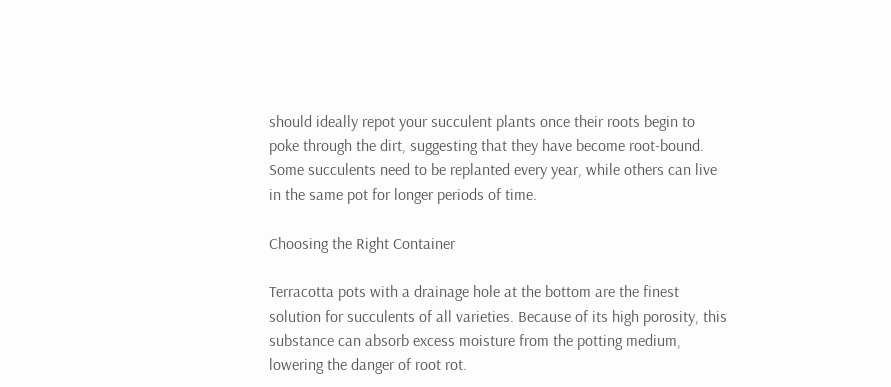should ideally repot your succulent plants once their roots begin to poke through the dirt, suggesting that they have become root-bound. Some succulents need to be replanted every year, while others can live in the same pot for longer periods of time.

Choosing the Right Container

Terracotta pots with a drainage hole at the bottom are the finest solution for succulents of all varieties. Because of its high porosity, this substance can absorb excess moisture from the potting medium, lowering the danger of root rot.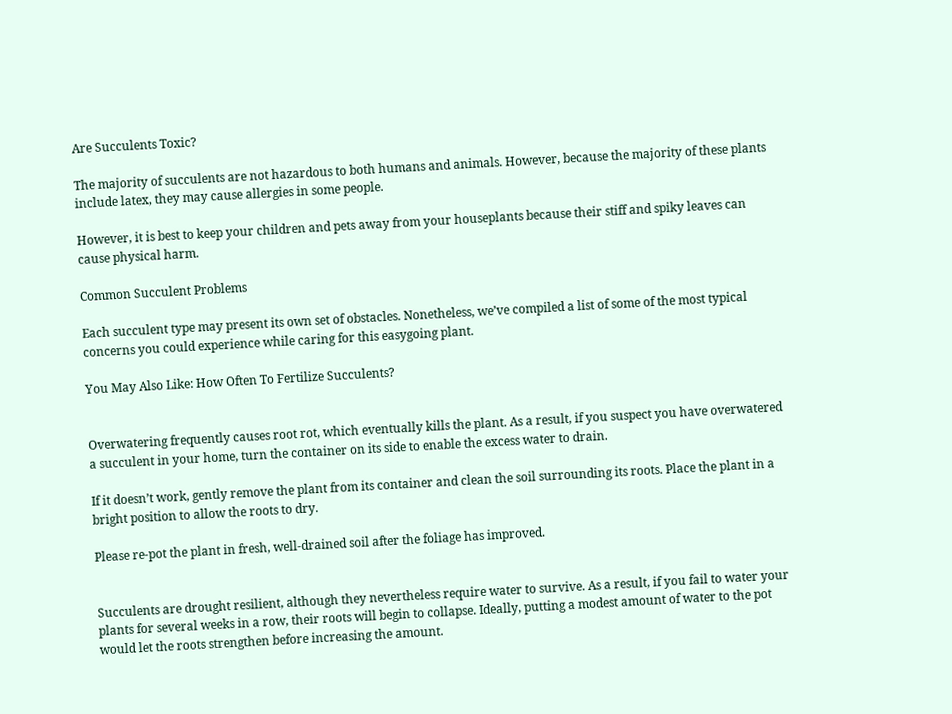Are Succulents Toxic?

The majority of succulents are not hazardous to both humans and animals. However, because the majority of these plants include latex, they may cause allergies in some people.

However, it is best to keep your children and pets away from your houseplants because their stiff and spiky leaves can cause physical harm.

Common Succulent Problems

Each succulent type may present its own set of obstacles. Nonetheless, we’ve compiled a list of some of the most typical concerns you could experience while caring for this easygoing plant.

You May Also Like: How Often To Fertilize Succulents?


Overwatering frequently causes root rot, which eventually kills the plant. As a result, if you suspect you have overwatered a succulent in your home, turn the container on its side to enable the excess water to drain.

If it doesn’t work, gently remove the plant from its container and clean the soil surrounding its roots. Place the plant in a bright position to allow the roots to dry.

Please re-pot the plant in fresh, well-drained soil after the foliage has improved.


Succulents are drought resilient, although they nevertheless require water to survive. As a result, if you fail to water your plants for several weeks in a row, their roots will begin to collapse. Ideally, putting a modest amount of water to the pot would let the roots strengthen before increasing the amount.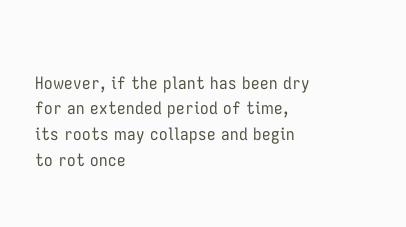However, if the plant has been dry for an extended period of time, its roots may collapse and begin to rot once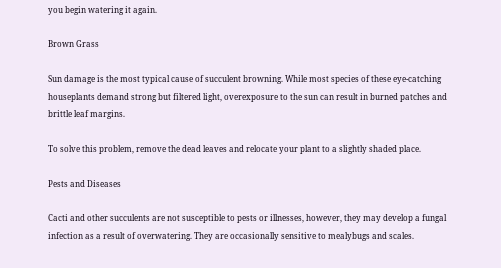you begin watering it again.

Brown Grass

Sun damage is the most typical cause of succulent browning. While most species of these eye-catching houseplants demand strong but filtered light, overexposure to the sun can result in burned patches and brittle leaf margins.

To solve this problem, remove the dead leaves and relocate your plant to a slightly shaded place.

Pests and Diseases

Cacti and other succulents are not susceptible to pests or illnesses, however, they may develop a fungal infection as a result of overwatering. They are occasionally sensitive to mealybugs and scales.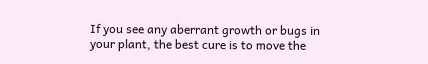If you see any aberrant growth or bugs in your plant, the best cure is to move the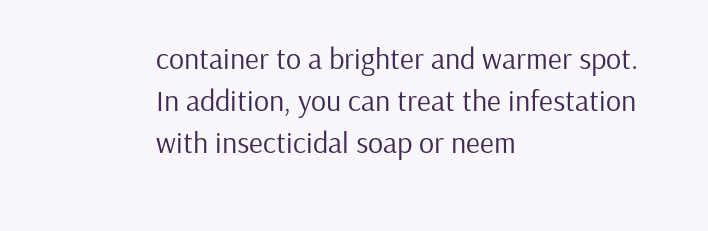container to a brighter and warmer spot. In addition, you can treat the infestation with insecticidal soap or neem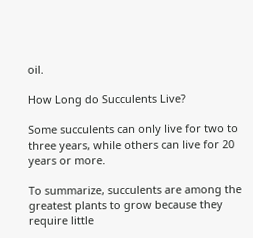oil.

How Long do Succulents Live?

Some succulents can only live for two to three years, while others can live for 20 years or more.

To summarize, succulents are among the greatest plants to grow because they require little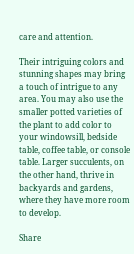care and attention.

Their intriguing colors and stunning shapes may bring a touch of intrigue to any area. You may also use the smaller potted varieties of the plant to add color to your windowsill, bedside table, coffee table, or console table. Larger succulents, on the other hand, thrive in backyards and gardens, where they have more room to develop.

Share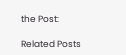the Post:

Related Posts